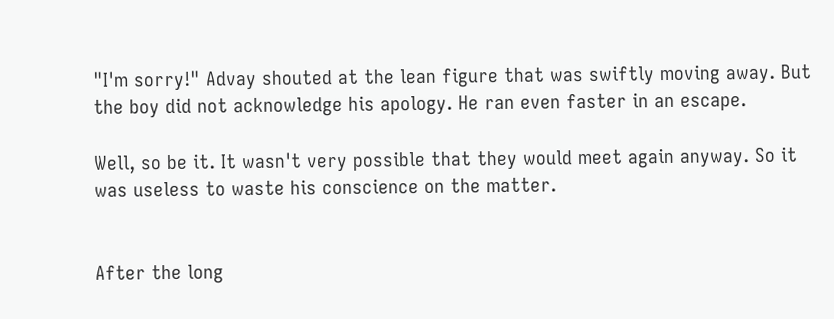"I'm sorry!" Advay shouted at the lean figure that was swiftly moving away. But the boy did not acknowledge his apology. He ran even faster in an escape.

Well, so be it. It wasn't very possible that they would meet again anyway. So it was useless to waste his conscience on the matter.


After the long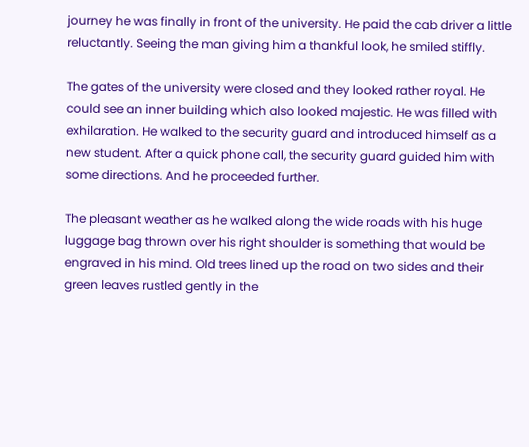journey he was finally in front of the university. He paid the cab driver a little reluctantly. Seeing the man giving him a thankful look, he smiled stiffly.

The gates of the university were closed and they looked rather royal. He could see an inner building which also looked majestic. He was filled with exhilaration. He walked to the security guard and introduced himself as a new student. After a quick phone call, the security guard guided him with some directions. And he proceeded further.

The pleasant weather as he walked along the wide roads with his huge luggage bag thrown over his right shoulder is something that would be engraved in his mind. Old trees lined up the road on two sides and their green leaves rustled gently in the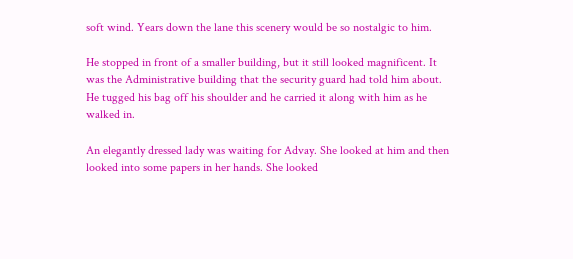soft wind. Years down the lane this scenery would be so nostalgic to him.

He stopped in front of a smaller building, but it still looked magnificent. It was the Administrative building that the security guard had told him about. He tugged his bag off his shoulder and he carried it along with him as he walked in.

An elegantly dressed lady was waiting for Advay. She looked at him and then looked into some papers in her hands. She looked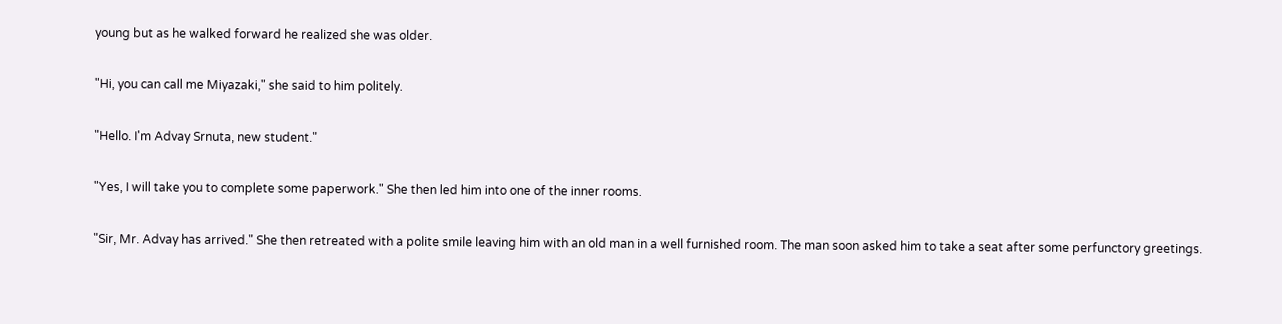young but as he walked forward he realized she was older.

"Hi, you can call me Miyazaki," she said to him politely.

"Hello. I'm Advay Srnuta, new student."

"Yes, I will take you to complete some paperwork." She then led him into one of the inner rooms.

"Sir, Mr. Advay has arrived." She then retreated with a polite smile leaving him with an old man in a well furnished room. The man soon asked him to take a seat after some perfunctory greetings.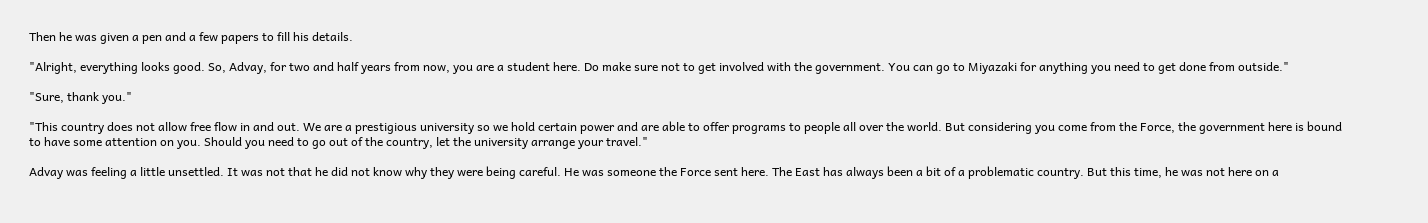Then he was given a pen and a few papers to fill his details.

"Alright, everything looks good. So, Advay, for two and half years from now, you are a student here. Do make sure not to get involved with the government. You can go to Miyazaki for anything you need to get done from outside."

"Sure, thank you."

"This country does not allow free flow in and out. We are a prestigious university so we hold certain power and are able to offer programs to people all over the world. But considering you come from the Force, the government here is bound to have some attention on you. Should you need to go out of the country, let the university arrange your travel."

Advay was feeling a little unsettled. It was not that he did not know why they were being careful. He was someone the Force sent here. The East has always been a bit of a problematic country. But this time, he was not here on a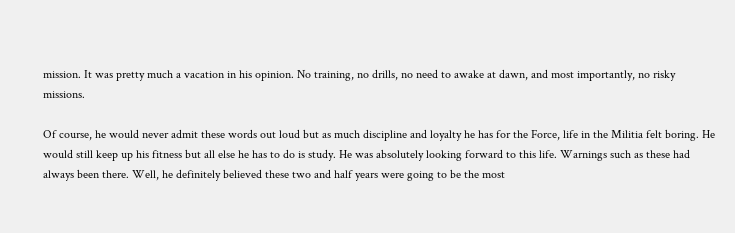mission. It was pretty much a vacation in his opinion. No training, no drills, no need to awake at dawn, and most importantly, no risky missions.

Of course, he would never admit these words out loud but as much discipline and loyalty he has for the Force, life in the Militia felt boring. He would still keep up his fitness but all else he has to do is study. He was absolutely looking forward to this life. Warnings such as these had always been there. Well, he definitely believed these two and half years were going to be the most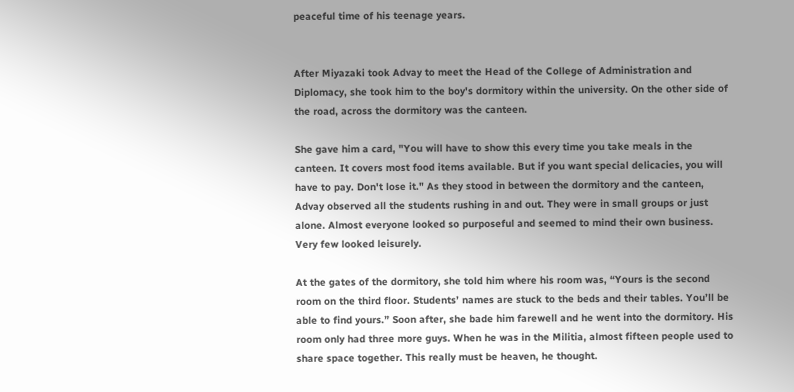peaceful time of his teenage years.


After Miyazaki took Advay to meet the Head of the College of Administration and Diplomacy, she took him to the boy's dormitory within the university. On the other side of the road, across the dormitory was the canteen.

She gave him a card, "You will have to show this every time you take meals in the canteen. It covers most food items available. But if you want special delicacies, you will have to pay. Don't lose it." As they stood in between the dormitory and the canteen, Advay observed all the students rushing in and out. They were in small groups or just alone. Almost everyone looked so purposeful and seemed to mind their own business. Very few looked leisurely.

At the gates of the dormitory, she told him where his room was, “Yours is the second room on the third floor. Students’ names are stuck to the beds and their tables. You’ll be able to find yours.” Soon after, she bade him farewell and he went into the dormitory. His room only had three more guys. When he was in the Militia, almost fifteen people used to share space together. This really must be heaven, he thought.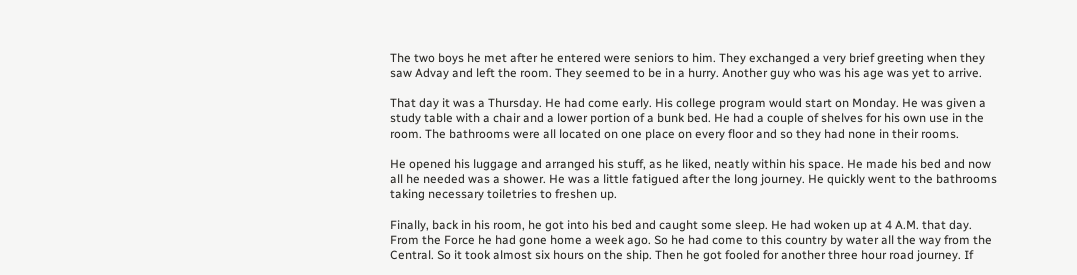The two boys he met after he entered were seniors to him. They exchanged a very brief greeting when they saw Advay and left the room. They seemed to be in a hurry. Another guy who was his age was yet to arrive.

That day it was a Thursday. He had come early. His college program would start on Monday. He was given a study table with a chair and a lower portion of a bunk bed. He had a couple of shelves for his own use in the room. The bathrooms were all located on one place on every floor and so they had none in their rooms.

He opened his luggage and arranged his stuff, as he liked, neatly within his space. He made his bed and now all he needed was a shower. He was a little fatigued after the long journey. He quickly went to the bathrooms taking necessary toiletries to freshen up.

Finally, back in his room, he got into his bed and caught some sleep. He had woken up at 4 A.M. that day. From the Force he had gone home a week ago. So he had come to this country by water all the way from the Central. So it took almost six hours on the ship. Then he got fooled for another three hour road journey. If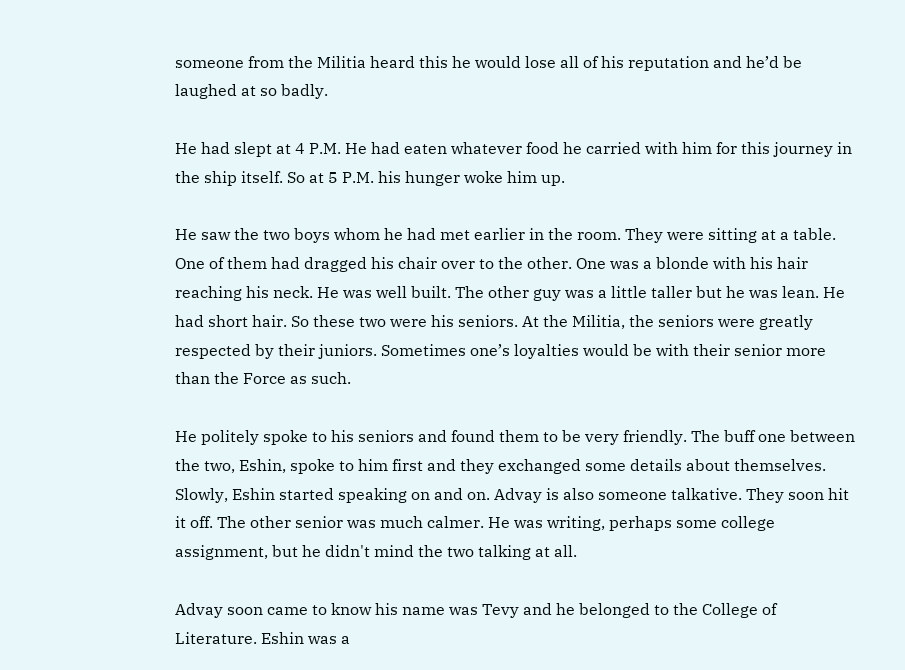someone from the Militia heard this he would lose all of his reputation and he’d be laughed at so badly.

He had slept at 4 P.M. He had eaten whatever food he carried with him for this journey in the ship itself. So at 5 P.M. his hunger woke him up.

He saw the two boys whom he had met earlier in the room. They were sitting at a table. One of them had dragged his chair over to the other. One was a blonde with his hair reaching his neck. He was well built. The other guy was a little taller but he was lean. He had short hair. So these two were his seniors. At the Militia, the seniors were greatly respected by their juniors. Sometimes one’s loyalties would be with their senior more than the Force as such.

He politely spoke to his seniors and found them to be very friendly. The buff one between the two, Eshin, spoke to him first and they exchanged some details about themselves. Slowly, Eshin started speaking on and on. Advay is also someone talkative. They soon hit it off. The other senior was much calmer. He was writing, perhaps some college assignment, but he didn't mind the two talking at all.

Advay soon came to know his name was Tevy and he belonged to the College of Literature. Eshin was a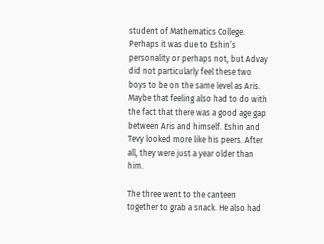student of Mathematics College. Perhaps it was due to Eshin’s personality or perhaps not, but Advay did not particularly feel these two boys to be on the same level as Aris. Maybe that feeling also had to do with the fact that there was a good age gap between Aris and himself. Eshin and Tevy looked more like his peers. After all, they were just a year older than him.

The three went to the canteen together to grab a snack. He also had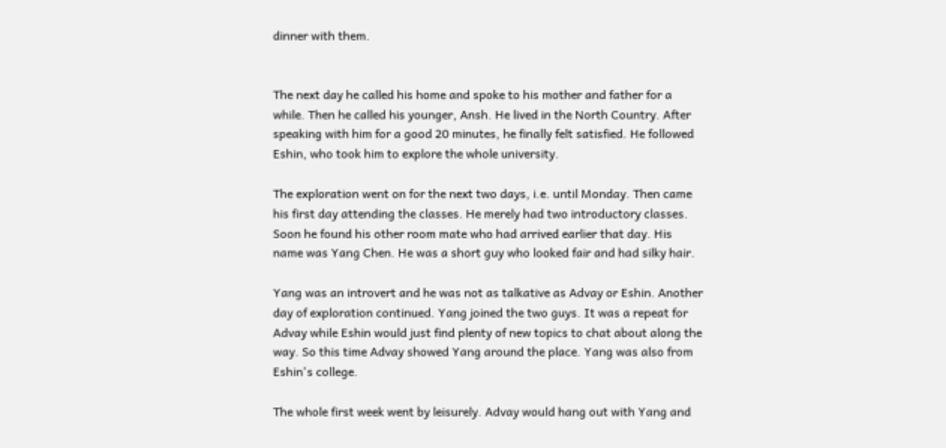dinner with them.


The next day he called his home and spoke to his mother and father for a while. Then he called his younger, Ansh. He lived in the North Country. After speaking with him for a good 20 minutes, he finally felt satisfied. He followed Eshin, who took him to explore the whole university.

The exploration went on for the next two days, i.e. until Monday. Then came his first day attending the classes. He merely had two introductory classes. Soon he found his other room mate who had arrived earlier that day. His name was Yang Chen. He was a short guy who looked fair and had silky hair.

Yang was an introvert and he was not as talkative as Advay or Eshin. Another day of exploration continued. Yang joined the two guys. It was a repeat for Advay while Eshin would just find plenty of new topics to chat about along the way. So this time Advay showed Yang around the place. Yang was also from Eshin's college.

The whole first week went by leisurely. Advay would hang out with Yang and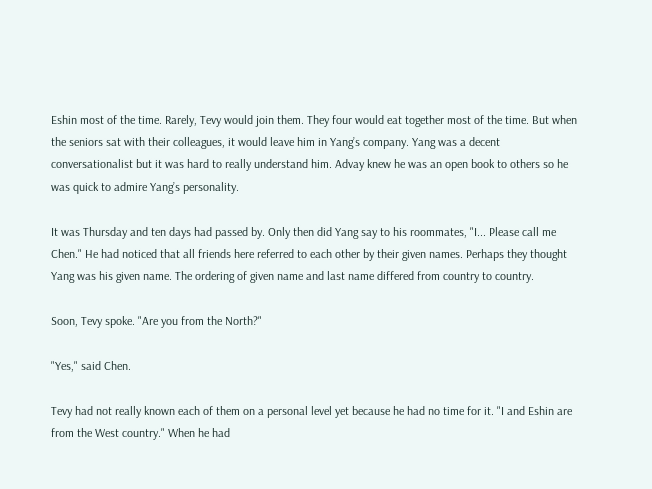Eshin most of the time. Rarely, Tevy would join them. They four would eat together most of the time. But when the seniors sat with their colleagues, it would leave him in Yang’s company. Yang was a decent conversationalist but it was hard to really understand him. Advay knew he was an open book to others so he was quick to admire Yang’s personality.

It was Thursday and ten days had passed by. Only then did Yang say to his roommates, "I... Please call me Chen." He had noticed that all friends here referred to each other by their given names. Perhaps they thought Yang was his given name. The ordering of given name and last name differed from country to country.

Soon, Tevy spoke. "Are you from the North?"

"Yes," said Chen.

Tevy had not really known each of them on a personal level yet because he had no time for it. "I and Eshin are from the West country." When he had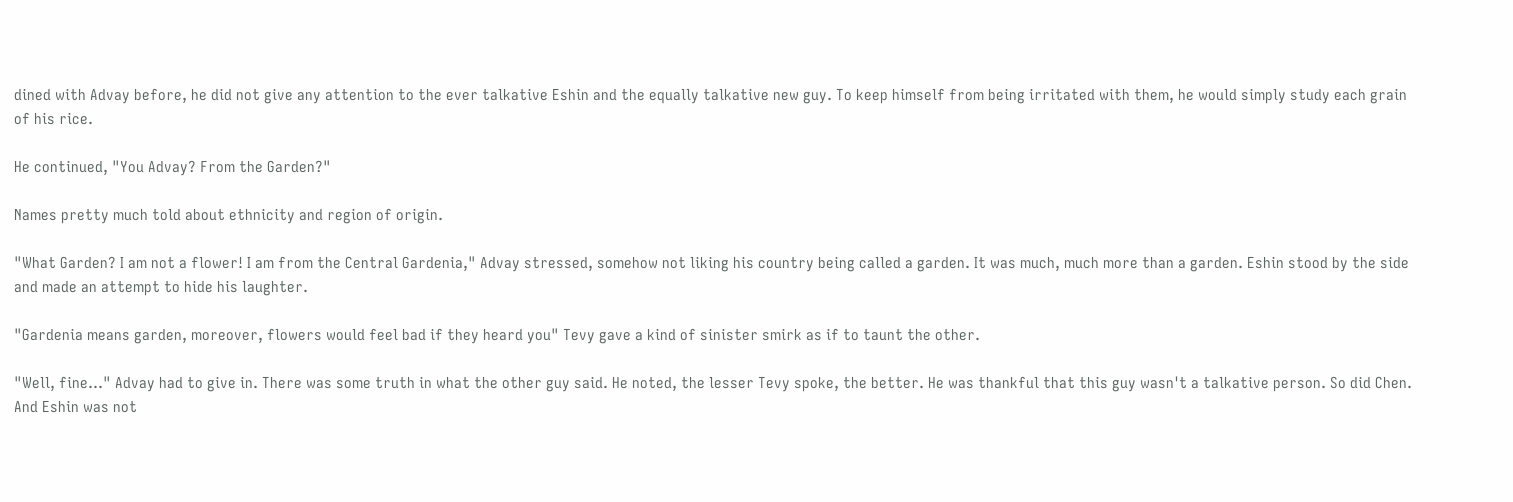dined with Advay before, he did not give any attention to the ever talkative Eshin and the equally talkative new guy. To keep himself from being irritated with them, he would simply study each grain of his rice.

He continued, "You Advay? From the Garden?"

Names pretty much told about ethnicity and region of origin.

"What Garden? I am not a flower! I am from the Central Gardenia," Advay stressed, somehow not liking his country being called a garden. It was much, much more than a garden. Eshin stood by the side and made an attempt to hide his laughter.

"Gardenia means garden, moreover, flowers would feel bad if they heard you" Tevy gave a kind of sinister smirk as if to taunt the other.

"Well, fine..." Advay had to give in. There was some truth in what the other guy said. He noted, the lesser Tevy spoke, the better. He was thankful that this guy wasn't a talkative person. So did Chen. And Eshin was not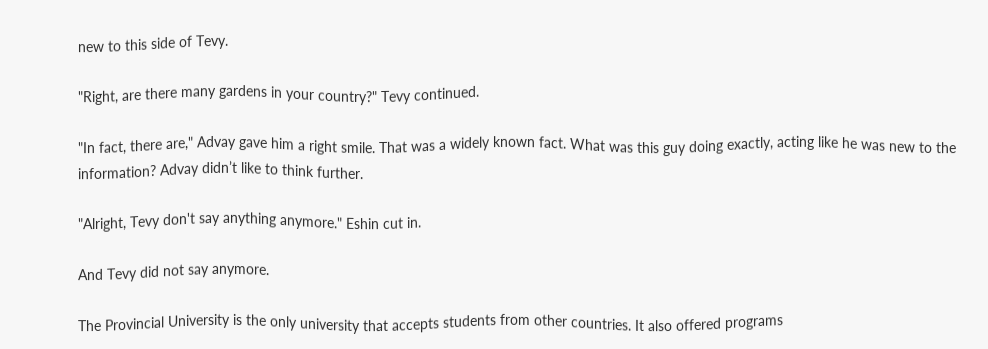new to this side of Tevy.

"Right, are there many gardens in your country?" Tevy continued.

"In fact, there are," Advay gave him a right smile. That was a widely known fact. What was this guy doing exactly, acting like he was new to the information? Advay didn’t like to think further.

"Alright, Tevy don't say anything anymore." Eshin cut in.

And Tevy did not say anymore.

The Provincial University is the only university that accepts students from other countries. It also offered programs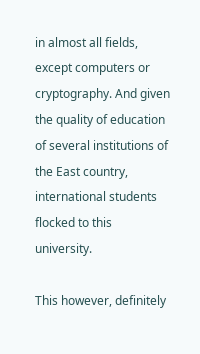in almost all fields, except computers or cryptography. And given the quality of education of several institutions of the East country, international students flocked to this university.

This however, definitely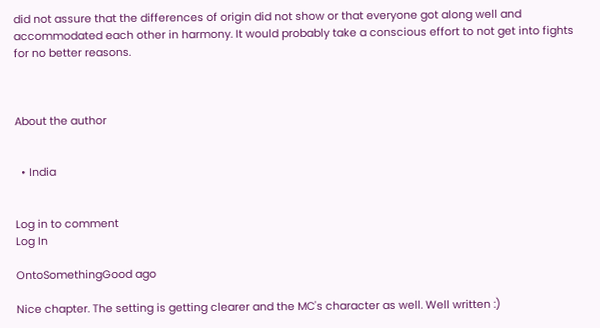did not assure that the differences of origin did not show or that everyone got along well and accommodated each other in harmony. It would probably take a conscious effort to not get into fights for no better reasons.



About the author


  • India


Log in to comment
Log In

OntoSomethingGood ago

Nice chapter. The setting is getting clearer and the MC's character as well. Well written :)